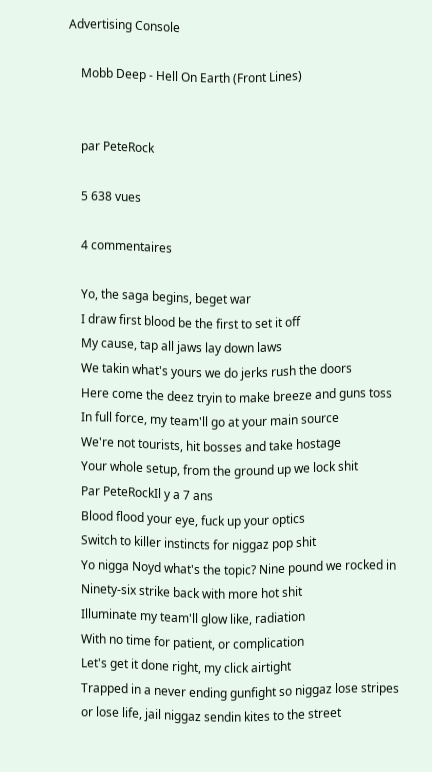Advertising Console

    Mobb Deep - Hell On Earth (Front Lines)


    par PeteRock

    5 638 vues

    4 commentaires

    Yo, the saga begins, beget war
    I draw first blood be the first to set it off
    My cause, tap all jaws lay down laws
    We takin what's yours we do jerks rush the doors
    Here come the deez tryin to make breeze and guns toss
    In full force, my team'll go at your main source
    We're not tourists, hit bosses and take hostage
    Your whole setup, from the ground up we lock shit
    Par PeteRockIl y a 7 ans
    Blood flood your eye, fuck up your optics
    Switch to killer instincts for niggaz pop shit
    Yo nigga Noyd what's the topic? Nine pound we rocked in
    Ninety-six strike back with more hot shit
    Illuminate my team'll glow like, radiation
    With no time for patient, or complication
    Let's get it done right, my click airtight
    Trapped in a never ending gunfight so niggaz lose stripes
    or lose life, jail niggaz sendin kites to the street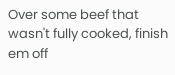Over some beef that wasn't fully cooked, finish em off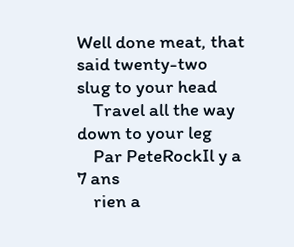Well done meat, that said twenty-two slug to your head
    Travel all the way down to your leg
    Par PeteRockIl y a 7 ans
    rien a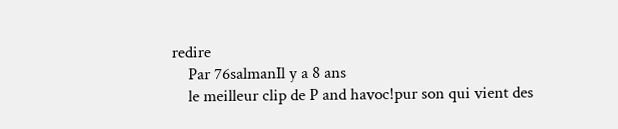redire
    Par 76salmanIl y a 8 ans
    le meilleur clip de P and havoc!pur son qui vient des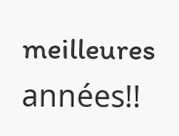meilleures années!!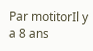Par motitorIl y a 8 ans